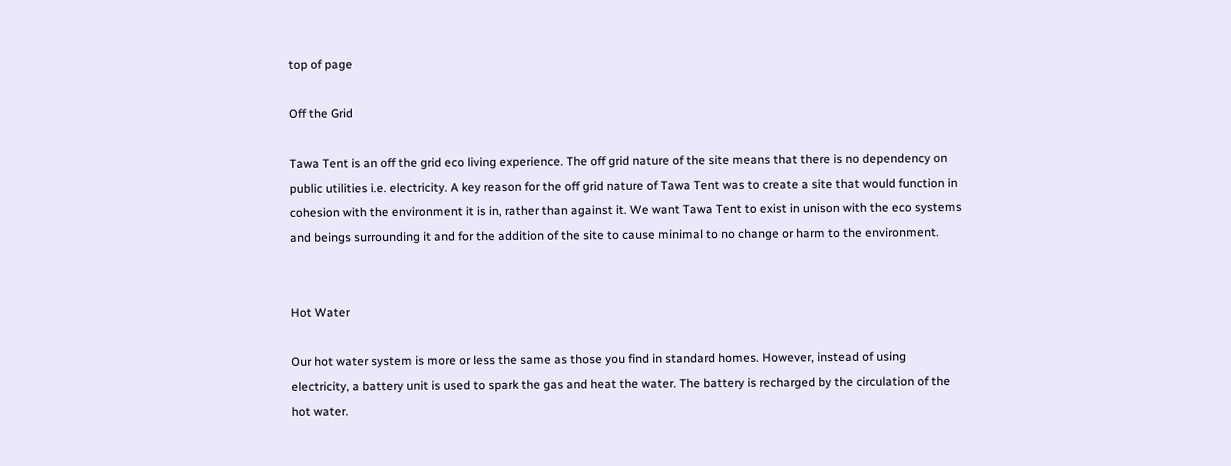top of page

Off the Grid

Tawa Tent is an off the grid eco living experience. The off grid nature of the site means that there is no dependency on public utilities i.e. electricity. A key reason for the off grid nature of Tawa Tent was to create a site that would function in cohesion with the environment it is in, rather than against it. We want Tawa Tent to exist in unison with the eco systems and beings surrounding it and for the addition of the site to cause minimal to no change or harm to the environment.


Hot Water

Our hot water system is more or less the same as those you find in standard homes. However, instead of using electricity, a battery unit is used to spark the gas and heat the water. The battery is recharged by the circulation of the hot water.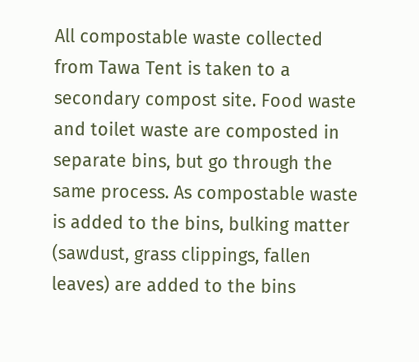All compostable waste collected from Tawa Tent is taken to a secondary compost site. Food waste and toilet waste are composted in separate bins, but go through the same process. As compostable waste is added to the bins, bulking matter (sawdust, grass clippings, fallen leaves) are added to the bins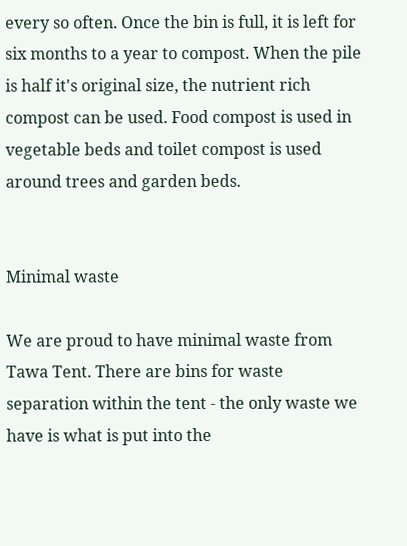every so often. Once the bin is full, it is left for six months to a year to compost. When the pile is half it's original size, the nutrient rich compost can be used. Food compost is used in vegetable beds and toilet compost is used around trees and garden beds.


Minimal waste

We are proud to have minimal waste from Tawa Tent. There are bins for waste separation within the tent - the only waste we have is what is put into the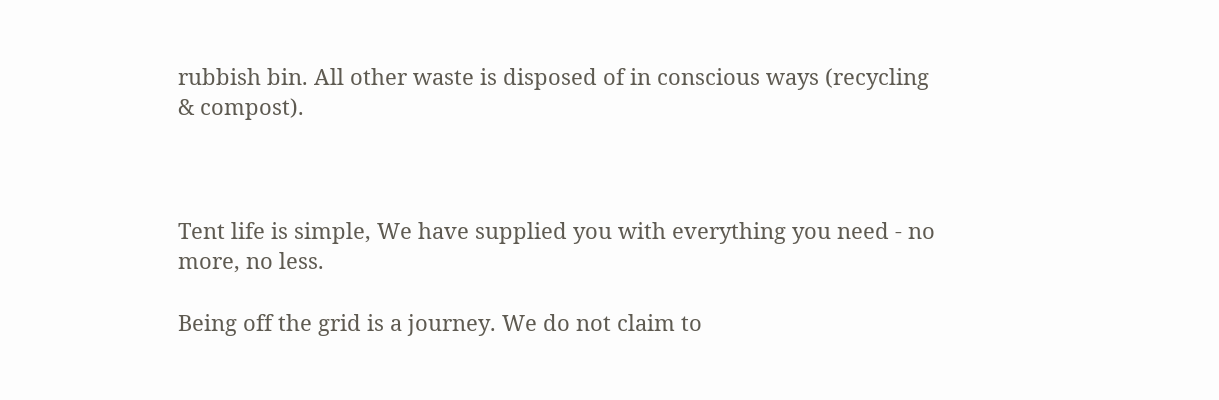rubbish bin. All other waste is disposed of in conscious ways (recycling & compost).



Tent life is simple, We have supplied you with everything you need - no more, no less.

Being off the grid is a journey. We do not claim to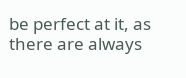be perfect at it, as there are always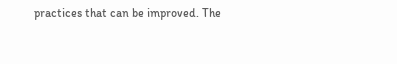practices that can be improved. The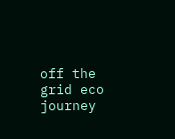off the grid eco journey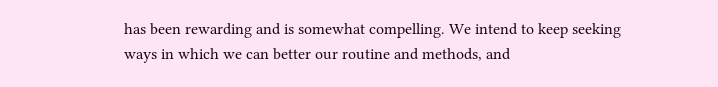has been rewarding and is somewhat compelling. We intend to keep seeking ways in which we can better our routine and methods, and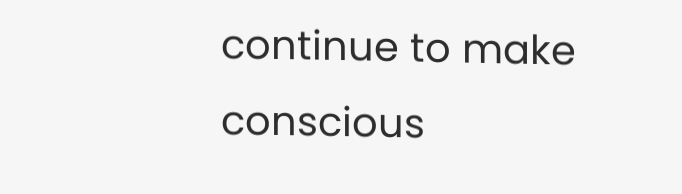continue to make conscious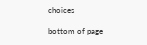choices

bottom of page